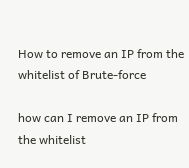How to remove an IP from the whitelist of Brute-force

how can I remove an IP from the whitelist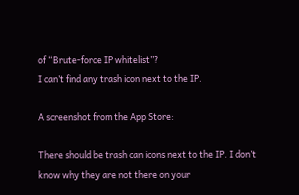of “Brute-force IP whitelist”?
I can’t find any trash icon next to the IP.

A screenshot from the App Store:

There should be trash can icons next to the IP. I don’t know why they are not there on your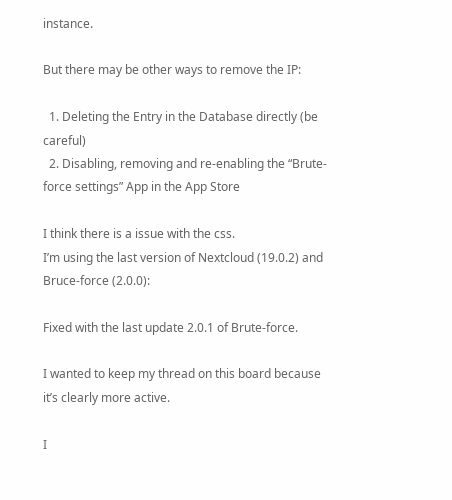instance.

But there may be other ways to remove the IP:

  1. Deleting the Entry in the Database directly (be careful)
  2. Disabling, removing and re-enabling the “Brute-force settings” App in the App Store

I think there is a issue with the css.
I’m using the last version of Nextcloud (19.0.2) and Bruce-force (2.0.0):

Fixed with the last update 2.0.1 of Brute-force.

I wanted to keep my thread on this board because it’s clearly more active.

I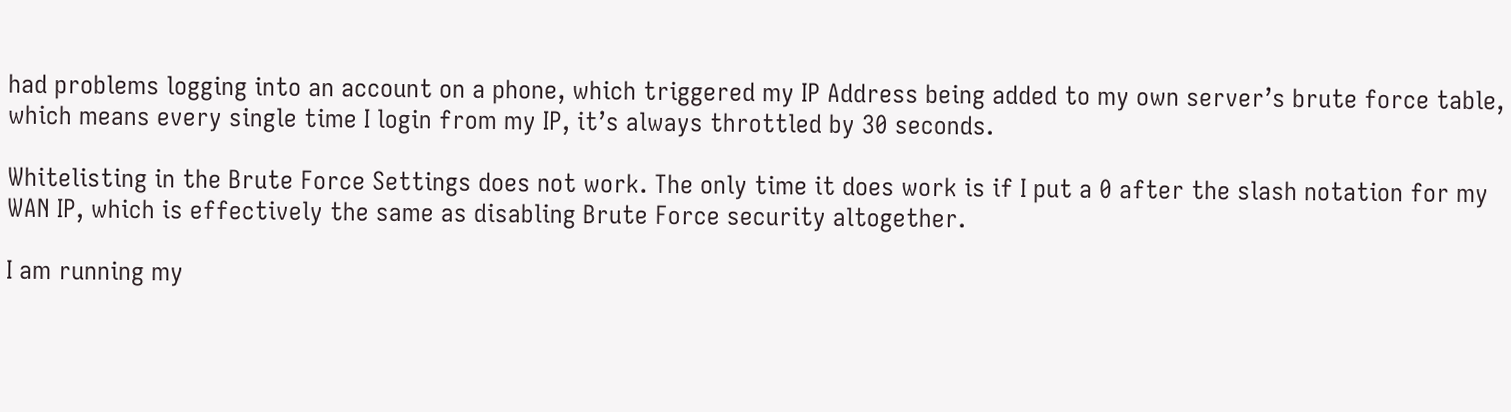had problems logging into an account on a phone, which triggered my IP Address being added to my own server’s brute force table, which means every single time I login from my IP, it’s always throttled by 30 seconds.

Whitelisting in the Brute Force Settings does not work. The only time it does work is if I put a 0 after the slash notation for my WAN IP, which is effectively the same as disabling Brute Force security altogether.

I am running my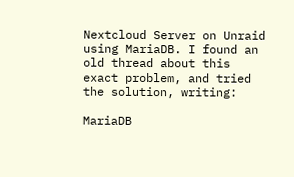Nextcloud Server on Unraid using MariaDB. I found an old thread about this exact problem, and tried the solution, writing:

MariaDB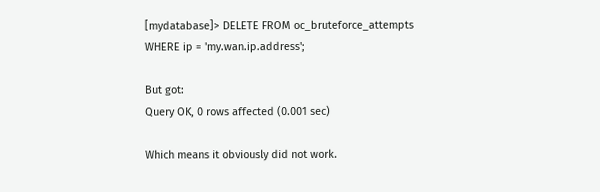[mydatabase]> DELETE FROM oc_bruteforce_attempts WHERE ip = 'my.wan.ip.address';

But got:
Query OK, 0 rows affected (0.001 sec)

Which means it obviously did not work.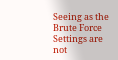Seeing as the Brute Force Settings are not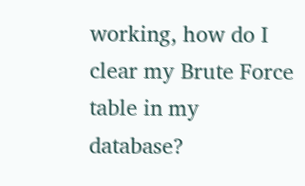working, how do I clear my Brute Force table in my database?